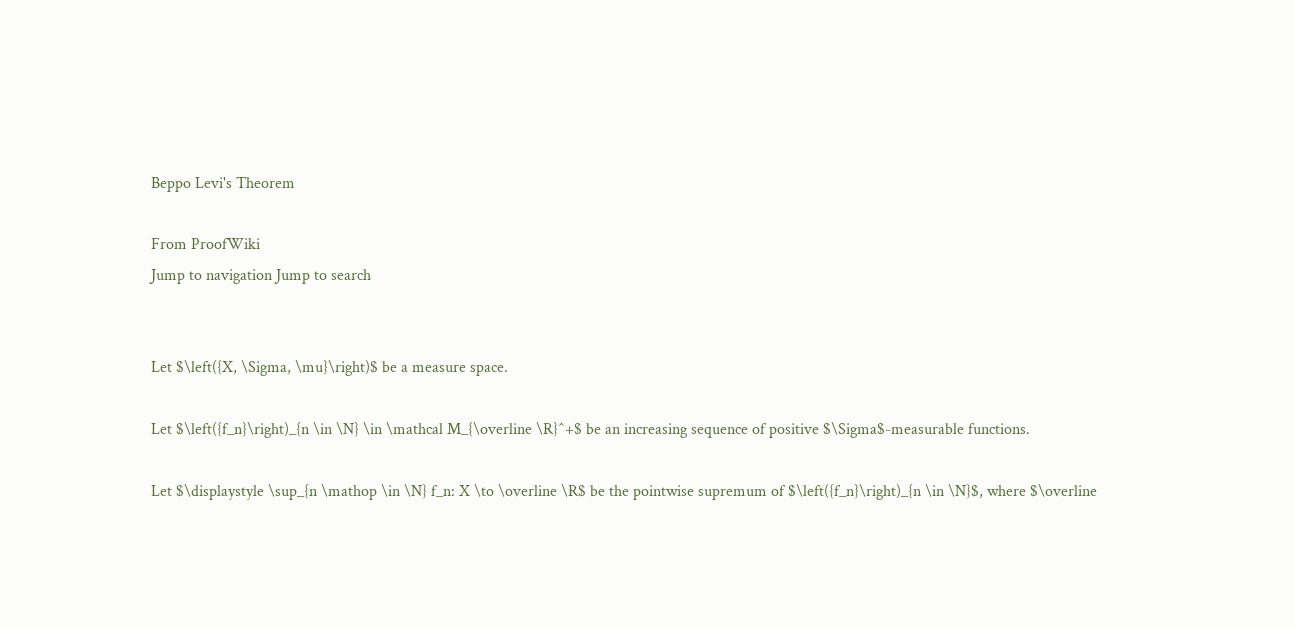Beppo Levi's Theorem

From ProofWiki
Jump to navigation Jump to search


Let $\left({X, \Sigma, \mu}\right)$ be a measure space.

Let $\left({f_n}\right)_{n \in \N} \in \mathcal M_{\overline \R}^+$ be an increasing sequence of positive $\Sigma$-measurable functions.

Let $\displaystyle \sup_{n \mathop \in \N} f_n: X \to \overline \R$ be the pointwise supremum of $\left({f_n}\right)_{n \in \N}$, where $\overline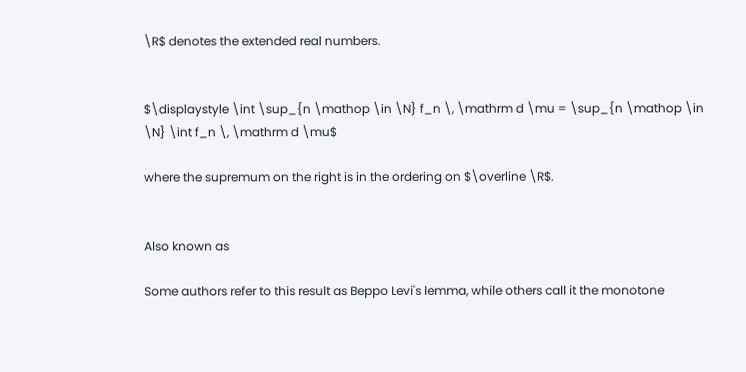\R$ denotes the extended real numbers.


$\displaystyle \int \sup_{n \mathop \in \N} f_n \, \mathrm d \mu = \sup_{n \mathop \in \N} \int f_n \, \mathrm d \mu$

where the supremum on the right is in the ordering on $\overline \R$.


Also known as

Some authors refer to this result as Beppo Levi's lemma, while others call it the monotone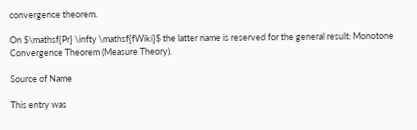convergence theorem.

On $\mathsf{Pr} \infty \mathsf{fWiki}$ the latter name is reserved for the general result: Monotone Convergence Theorem (Measure Theory).

Source of Name

This entry was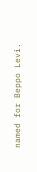named for Beppo Levi.